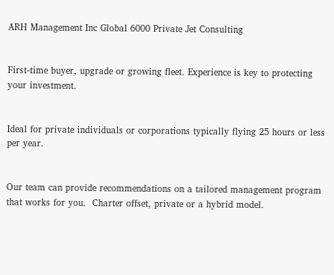ARH Management Inc Global 6000 Private Jet Consulting


First-time buyer, upgrade or growing fleet. Experience is key to protecting your investment.


Ideal for private individuals or corporations typically flying 25 hours or less per year.


Our team can provide recommendations on a tailored management program that works for you.  Charter offset, private or a hybrid model.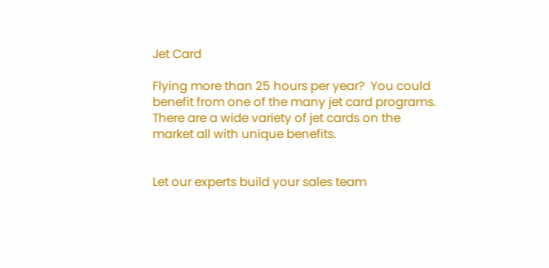Jet Card

Flying more than 25 hours per year?  You could benefit from one of the many jet card programs.  There are a wide variety of jet cards on the market all with unique benefits.


Let our experts build your sales team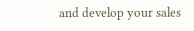and develop your sales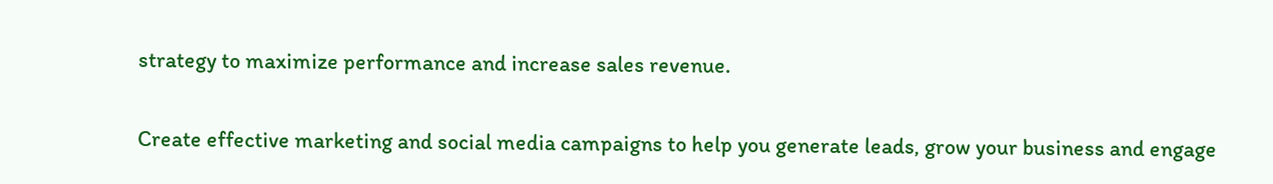strategy to maximize performance and increase sales revenue.


Create effective marketing and social media campaigns to help you generate leads, grow your business and engage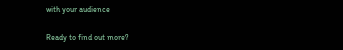with your audience

Ready to find out more?